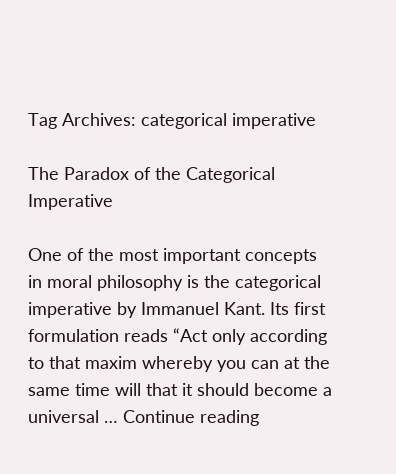Tag Archives: categorical imperative

The Paradox of the Categorical Imperative

One of the most important concepts in moral philosophy is the categorical imperative by Immanuel Kant. Its first formulation reads “Act only according to that maxim whereby you can at the same time will that it should become a universal … Continue reading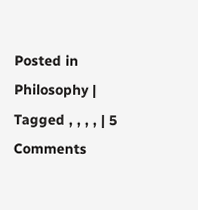Posted in Philosophy | Tagged , , , , | 5 Comments